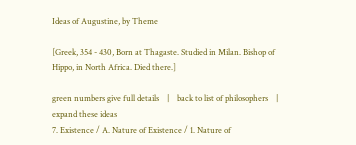Ideas of Augustine, by Theme

[Greek, 354 - 430, Born at Thagaste. Studied in Milan. Bishop of Hippo, in North Africa. Died there.]

green numbers give full details    |    back to list of philosophers    |     expand these ideas
7. Existence / A. Nature of Existence / 1. Nature of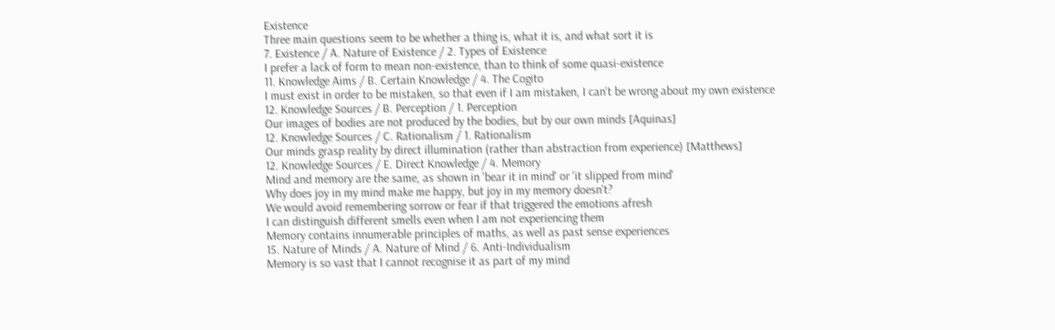Existence
Three main questions seem to be whether a thing is, what it is, and what sort it is
7. Existence / A. Nature of Existence / 2. Types of Existence
I prefer a lack of form to mean non-existence, than to think of some quasi-existence
11. Knowledge Aims / B. Certain Knowledge / 4. The Cogito
I must exist in order to be mistaken, so that even if I am mistaken, I can't be wrong about my own existence
12. Knowledge Sources / B. Perception / 1. Perception
Our images of bodies are not produced by the bodies, but by our own minds [Aquinas]
12. Knowledge Sources / C. Rationalism / 1. Rationalism
Our minds grasp reality by direct illumination (rather than abstraction from experience) [Matthews]
12. Knowledge Sources / E. Direct Knowledge / 4. Memory
Mind and memory are the same, as shown in 'bear it in mind' or 'it slipped from mind'
Why does joy in my mind make me happy, but joy in my memory doesn't?
We would avoid remembering sorrow or fear if that triggered the emotions afresh
I can distinguish different smells even when I am not experiencing them
Memory contains innumerable principles of maths, as well as past sense experiences
15. Nature of Minds / A. Nature of Mind / 6. Anti-Individualism
Memory is so vast that I cannot recognise it as part of my mind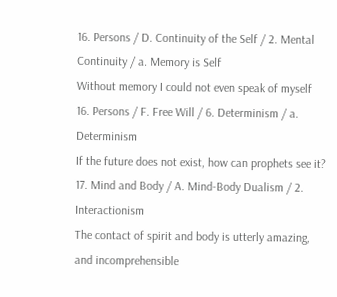16. Persons / D. Continuity of the Self / 2. Mental Continuity / a. Memory is Self
Without memory I could not even speak of myself
16. Persons / F. Free Will / 6. Determinism / a. Determinism
If the future does not exist, how can prophets see it?
17. Mind and Body / A. Mind-Body Dualism / 2. Interactionism
The contact of spirit and body is utterly amazing, and incomprehensible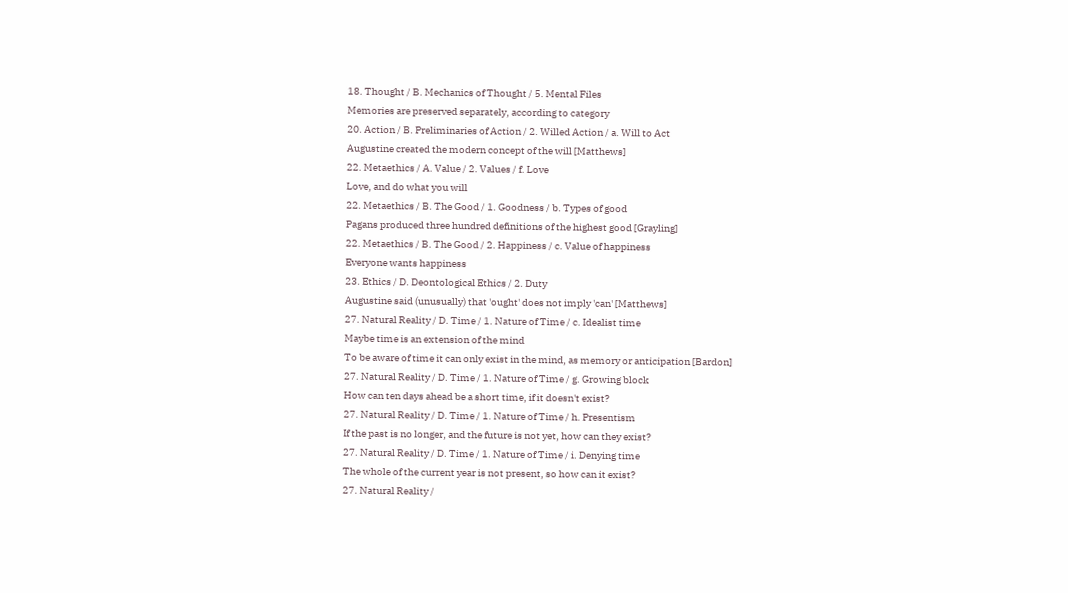18. Thought / B. Mechanics of Thought / 5. Mental Files
Memories are preserved separately, according to category
20. Action / B. Preliminaries of Action / 2. Willed Action / a. Will to Act
Augustine created the modern concept of the will [Matthews]
22. Metaethics / A. Value / 2. Values / f. Love
Love, and do what you will
22. Metaethics / B. The Good / 1. Goodness / b. Types of good
Pagans produced three hundred definitions of the highest good [Grayling]
22. Metaethics / B. The Good / 2. Happiness / c. Value of happiness
Everyone wants happiness
23. Ethics / D. Deontological Ethics / 2. Duty
Augustine said (unusually) that 'ought' does not imply 'can' [Matthews]
27. Natural Reality / D. Time / 1. Nature of Time / c. Idealist time
Maybe time is an extension of the mind
To be aware of time it can only exist in the mind, as memory or anticipation [Bardon]
27. Natural Reality / D. Time / 1. Nature of Time / g. Growing block
How can ten days ahead be a short time, if it doesn't exist?
27. Natural Reality / D. Time / 1. Nature of Time / h. Presentism
If the past is no longer, and the future is not yet, how can they exist?
27. Natural Reality / D. Time / 1. Nature of Time / i. Denying time
The whole of the current year is not present, so how can it exist?
27. Natural Reality /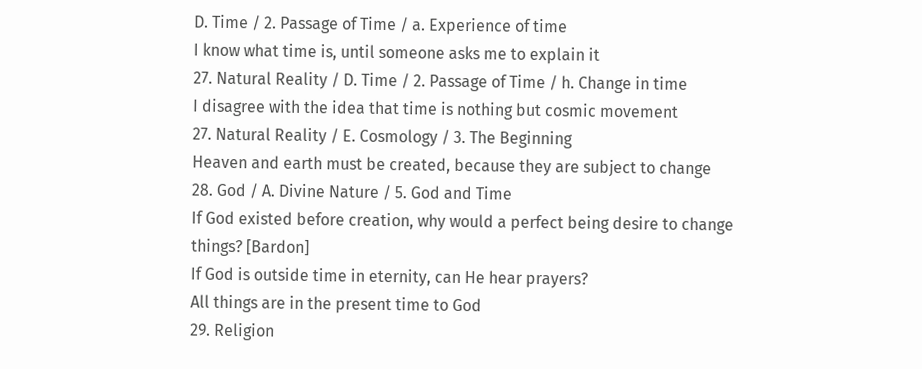D. Time / 2. Passage of Time / a. Experience of time
I know what time is, until someone asks me to explain it
27. Natural Reality / D. Time / 2. Passage of Time / h. Change in time
I disagree with the idea that time is nothing but cosmic movement
27. Natural Reality / E. Cosmology / 3. The Beginning
Heaven and earth must be created, because they are subject to change
28. God / A. Divine Nature / 5. God and Time
If God existed before creation, why would a perfect being desire to change things? [Bardon]
If God is outside time in eternity, can He hear prayers?
All things are in the present time to God
29. Religion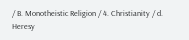/ B. Monotheistic Religion / 4. Christianity / d. Heresy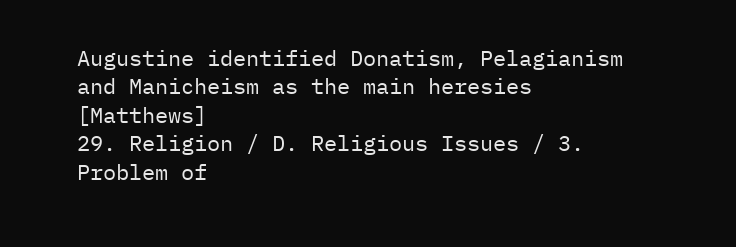Augustine identified Donatism, Pelagianism and Manicheism as the main heresies [Matthews]
29. Religion / D. Religious Issues / 3. Problem of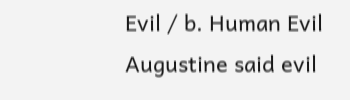Evil / b. Human Evil
Augustine said evil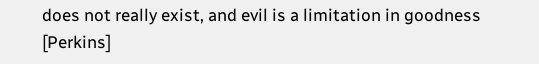does not really exist, and evil is a limitation in goodness [Perkins]